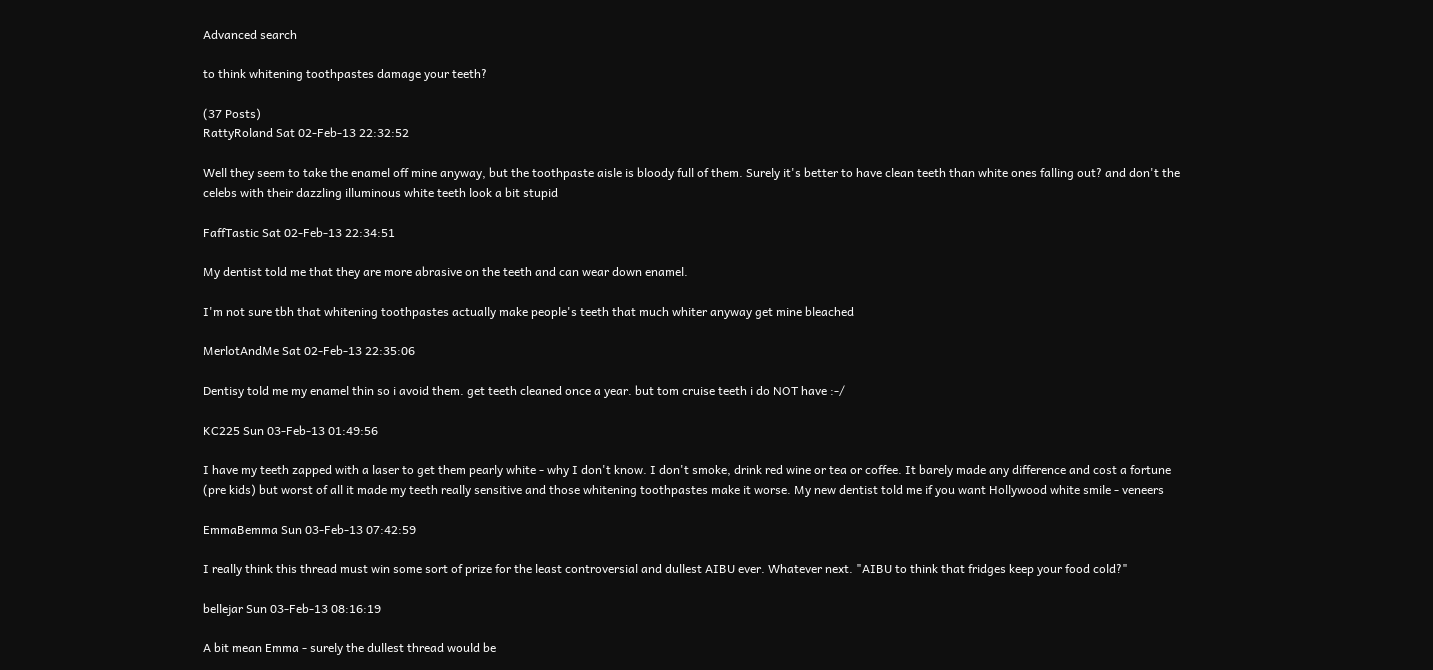Advanced search

to think whitening toothpastes damage your teeth?

(37 Posts)
RattyRoland Sat 02-Feb-13 22:32:52

Well they seem to take the enamel off mine anyway, but the toothpaste aisle is bloody full of them. Surely it's better to have clean teeth than white ones falling out? and don't the celebs with their dazzling illuminous white teeth look a bit stupid

FaffTastic Sat 02-Feb-13 22:34:51

My dentist told me that they are more abrasive on the teeth and can wear down enamel.

I'm not sure tbh that whitening toothpastes actually make people's teeth that much whiter anyway get mine bleached

MerlotAndMe Sat 02-Feb-13 22:35:06

Dentisy told me my enamel thin so i avoid them. get teeth cleaned once a year. but tom cruise teeth i do NOT have :-/

KC225 Sun 03-Feb-13 01:49:56

I have my teeth zapped with a laser to get them pearly white - why I don't know. I don't smoke, drink red wine or tea or coffee. It barely made any difference and cost a fortune (pre kids) but worst of all it made my teeth really sensitive and those whitening toothpastes make it worse. My new dentist told me if you want Hollywood white smile - veneers

EmmaBemma Sun 03-Feb-13 07:42:59

I really think this thread must win some sort of prize for the least controversial and dullest AIBU ever. Whatever next. "AIBU to think that fridges keep your food cold?"

bellejar Sun 03-Feb-13 08:16:19

A bit mean Emma - surely the dullest thread would be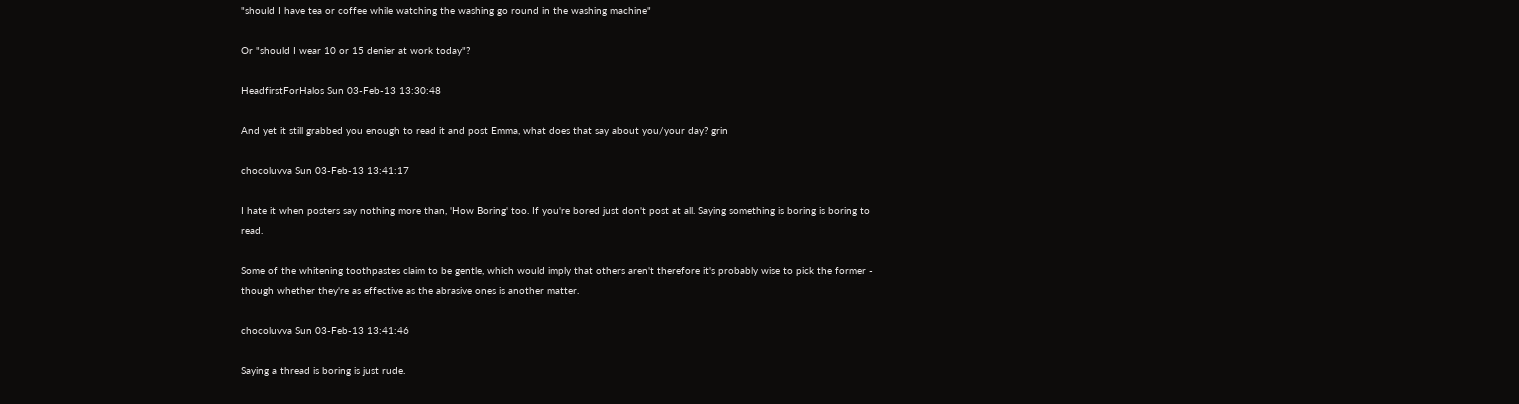"should I have tea or coffee while watching the washing go round in the washing machine"

Or "should I wear 10 or 15 denier at work today"?

HeadfirstForHalos Sun 03-Feb-13 13:30:48

And yet it still grabbed you enough to read it and post Emma, what does that say about you/your day? grin

chocoluvva Sun 03-Feb-13 13:41:17

I hate it when posters say nothing more than, 'How Boring' too. If you're bored just don't post at all. Saying something is boring is boring to read.

Some of the whitening toothpastes claim to be gentle, which would imply that others aren't therefore it's probably wise to pick the former - though whether they're as effective as the abrasive ones is another matter.

chocoluvva Sun 03-Feb-13 13:41:46

Saying a thread is boring is just rude.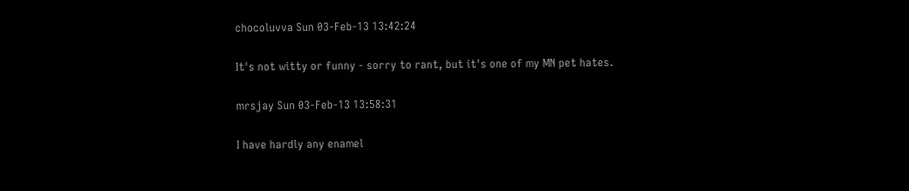chocoluvva Sun 03-Feb-13 13:42:24

It's not witty or funny - sorry to rant, but it's one of my MN pet hates.

mrsjay Sun 03-Feb-13 13:58:31

I have hardly any enamel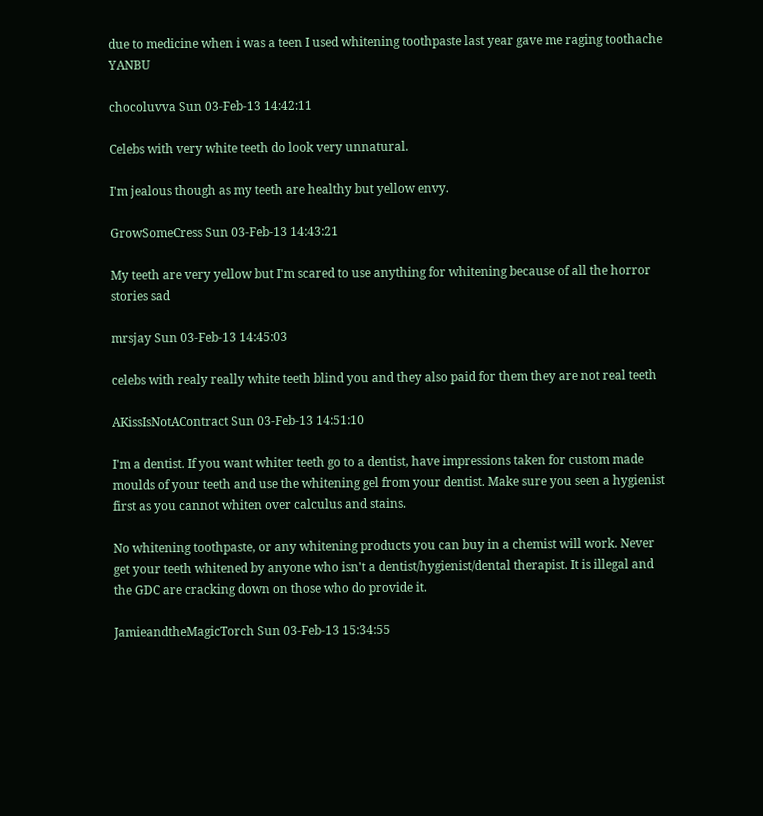due to medicine when i was a teen I used whitening toothpaste last year gave me raging toothache YANBU

chocoluvva Sun 03-Feb-13 14:42:11

Celebs with very white teeth do look very unnatural.

I'm jealous though as my teeth are healthy but yellow envy.

GrowSomeCress Sun 03-Feb-13 14:43:21

My teeth are very yellow but I'm scared to use anything for whitening because of all the horror stories sad

mrsjay Sun 03-Feb-13 14:45:03

celebs with realy really white teeth blind you and they also paid for them they are not real teeth

AKissIsNotAContract Sun 03-Feb-13 14:51:10

I'm a dentist. If you want whiter teeth go to a dentist, have impressions taken for custom made moulds of your teeth and use the whitening gel from your dentist. Make sure you seen a hygienist first as you cannot whiten over calculus and stains.

No whitening toothpaste, or any whitening products you can buy in a chemist will work. Never get your teeth whitened by anyone who isn't a dentist/hygienist/dental therapist. It is illegal and the GDC are cracking down on those who do provide it.

JamieandtheMagicTorch Sun 03-Feb-13 15:34:55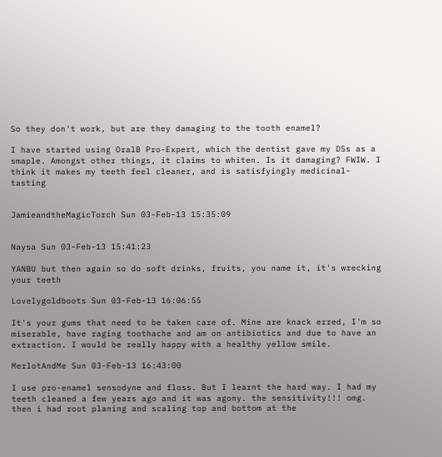So they don't work, but are they damaging to the tooth enamel?

I have started using OralB Pro-Expert, which the dentist gave my DSs as a smaple. Amongst other things, it claims to whiten. Is it damaging? FWIW. I think it makes my teeth feel cleaner, and is satisfyingly medicinal-tasting


JamieandtheMagicTorch Sun 03-Feb-13 15:35:09


Naysa Sun 03-Feb-13 15:41:23

YANBU but then again so do soft drinks, fruits, you name it, it's wrecking your teeth

Lovelygoldboots Sun 03-Feb-13 16:06:55

It's your gums that need to be taken care of. Mine are knack erred, I'm so miserable, have raging toothache and am on antibiotics and due to have an extraction. I would be really happy with a healthy yellow smile.

MerlotAndMe Sun 03-Feb-13 16:43:00

I use pro-enamel sensodyne and floss. But I learnt the hard way. I had my teeth cleaned a few years ago and it was agony. the sensitivity!!! omg.
then i had root planing and scaling top and bottom at the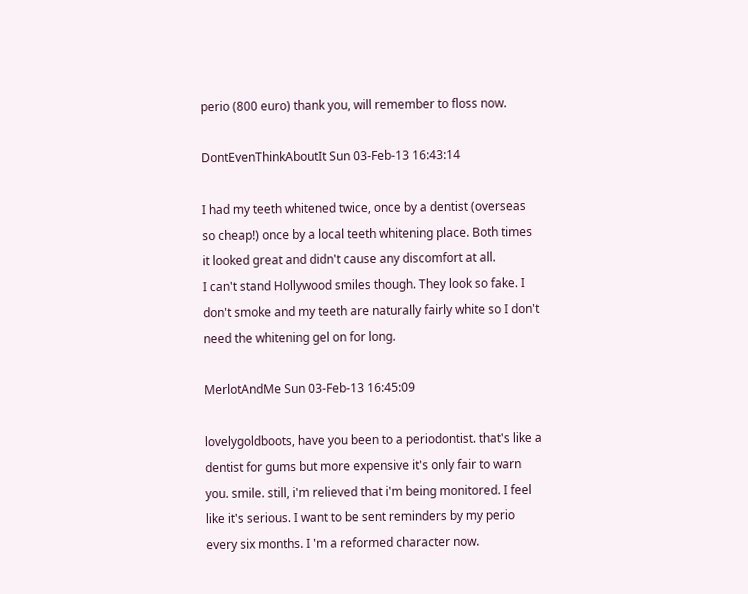perio (800 euro) thank you, will remember to floss now.

DontEvenThinkAboutIt Sun 03-Feb-13 16:43:14

I had my teeth whitened twice, once by a dentist (overseas so cheap!) once by a local teeth whitening place. Both times it looked great and didn't cause any discomfort at all.
I can't stand Hollywood smiles though. They look so fake. I don't smoke and my teeth are naturally fairly white so I don't need the whitening gel on for long.

MerlotAndMe Sun 03-Feb-13 16:45:09

lovelygoldboots, have you been to a periodontist. that's like a dentist for gums but more expensive it's only fair to warn you. smile. still, i'm relieved that i'm being monitored. I feel like it's serious. I want to be sent reminders by my perio every six months. I 'm a reformed character now.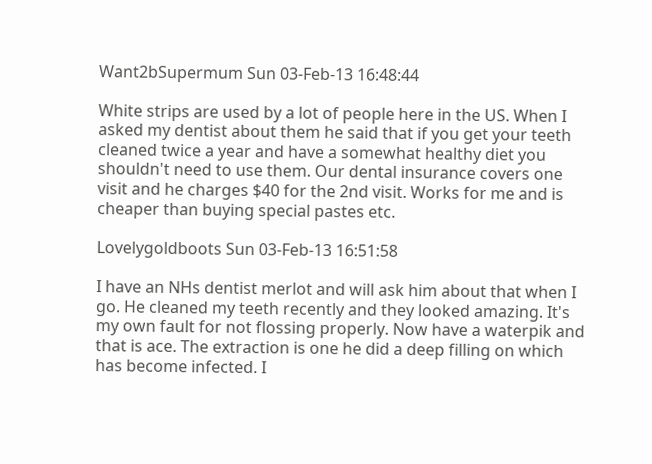Want2bSupermum Sun 03-Feb-13 16:48:44

White strips are used by a lot of people here in the US. When I asked my dentist about them he said that if you get your teeth cleaned twice a year and have a somewhat healthy diet you shouldn't need to use them. Our dental insurance covers one visit and he charges $40 for the 2nd visit. Works for me and is cheaper than buying special pastes etc.

Lovelygoldboots Sun 03-Feb-13 16:51:58

I have an NHs dentist merlot and will ask him about that when I go. He cleaned my teeth recently and they looked amazing. It's my own fault for not flossing properly. Now have a waterpik and that is ace. The extraction is one he did a deep filling on which has become infected. I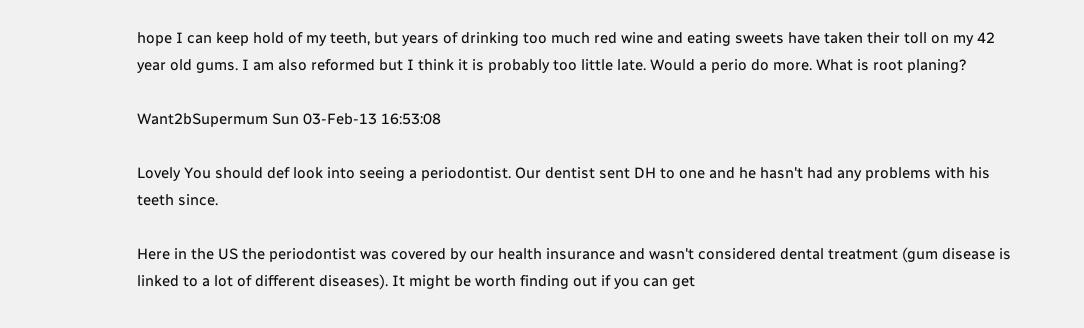hope I can keep hold of my teeth, but years of drinking too much red wine and eating sweets have taken their toll on my 42 year old gums. I am also reformed but I think it is probably too little late. Would a perio do more. What is root planing?

Want2bSupermum Sun 03-Feb-13 16:53:08

Lovely You should def look into seeing a periodontist. Our dentist sent DH to one and he hasn't had any problems with his teeth since.

Here in the US the periodontist was covered by our health insurance and wasn't considered dental treatment (gum disease is linked to a lot of different diseases). It might be worth finding out if you can get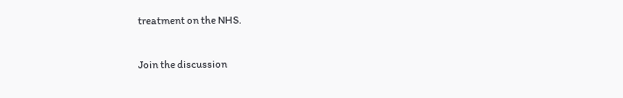treatment on the NHS.

Join the discussion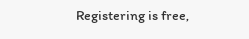Registering is free,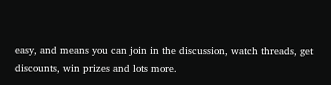easy, and means you can join in the discussion, watch threads, get discounts, win prizes and lots more.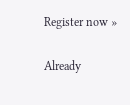Register now »

Already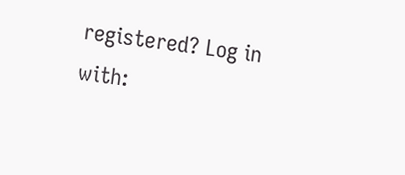registered? Log in with: